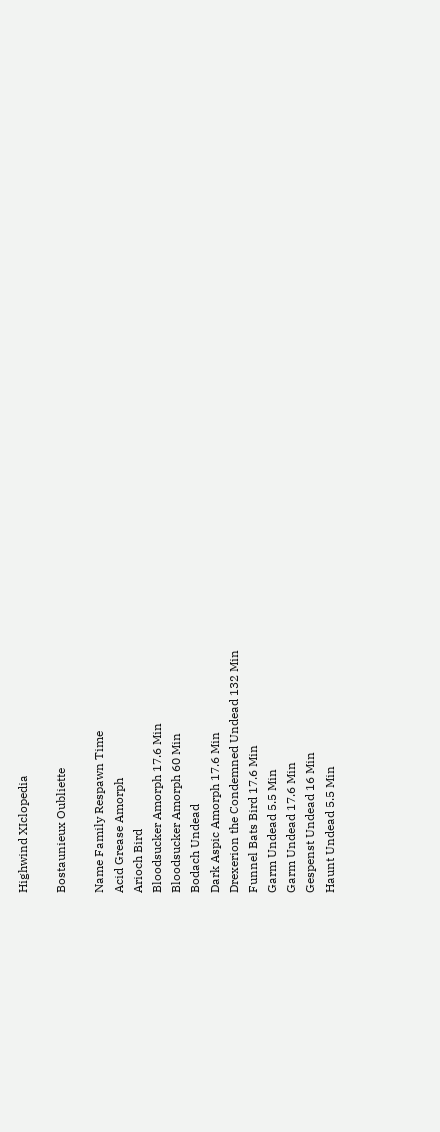Highwind XIclopedia

Bostaunieux Oubliette

Name Family Respawn Time
Acid Grease Amorph
Arioch Bird
Bloodsucker Amorph 17.6 Min
Bloodsucker Amorph 60 Min
Bodach Undead
Dark Aspic Amorph 17.6 Min
Drexerion the Condemned Undead 132 Min
Funnel Bats Bird 17.6 Min
Garm Undead 5.5 Min
Garm Undead 17.6 Min
Gespenst Undead 16 Min
Haunt Undead 5.5 Min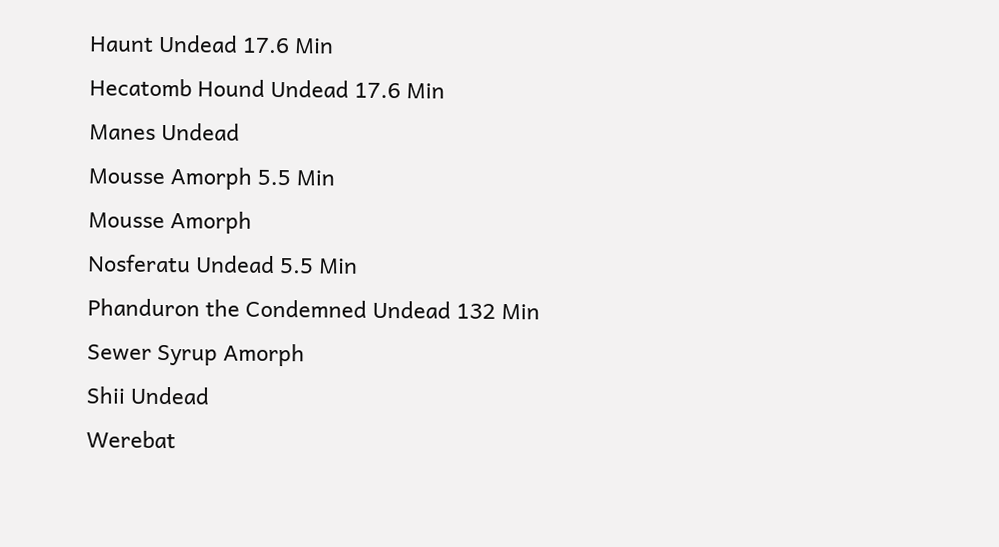Haunt Undead 17.6 Min
Hecatomb Hound Undead 17.6 Min
Manes Undead
Mousse Amorph 5.5 Min
Mousse Amorph
Nosferatu Undead 5.5 Min
Phanduron the Condemned Undead 132 Min
Sewer Syrup Amorph
Shii Undead
Werebat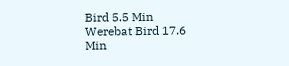Bird 5.5 Min
Werebat Bird 17.6 Min